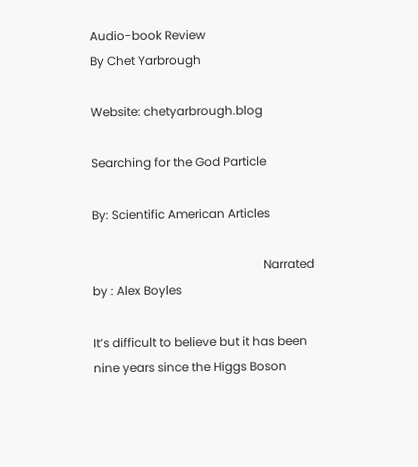Audio-book Review
By Chet Yarbrough

Website: chetyarbrough.blog

Searching for the God Particle

By: Scientific American Articles

                                                         Narrated by : Alex Boyles

It’s difficult to believe but it has been nine years since the Higgs Boson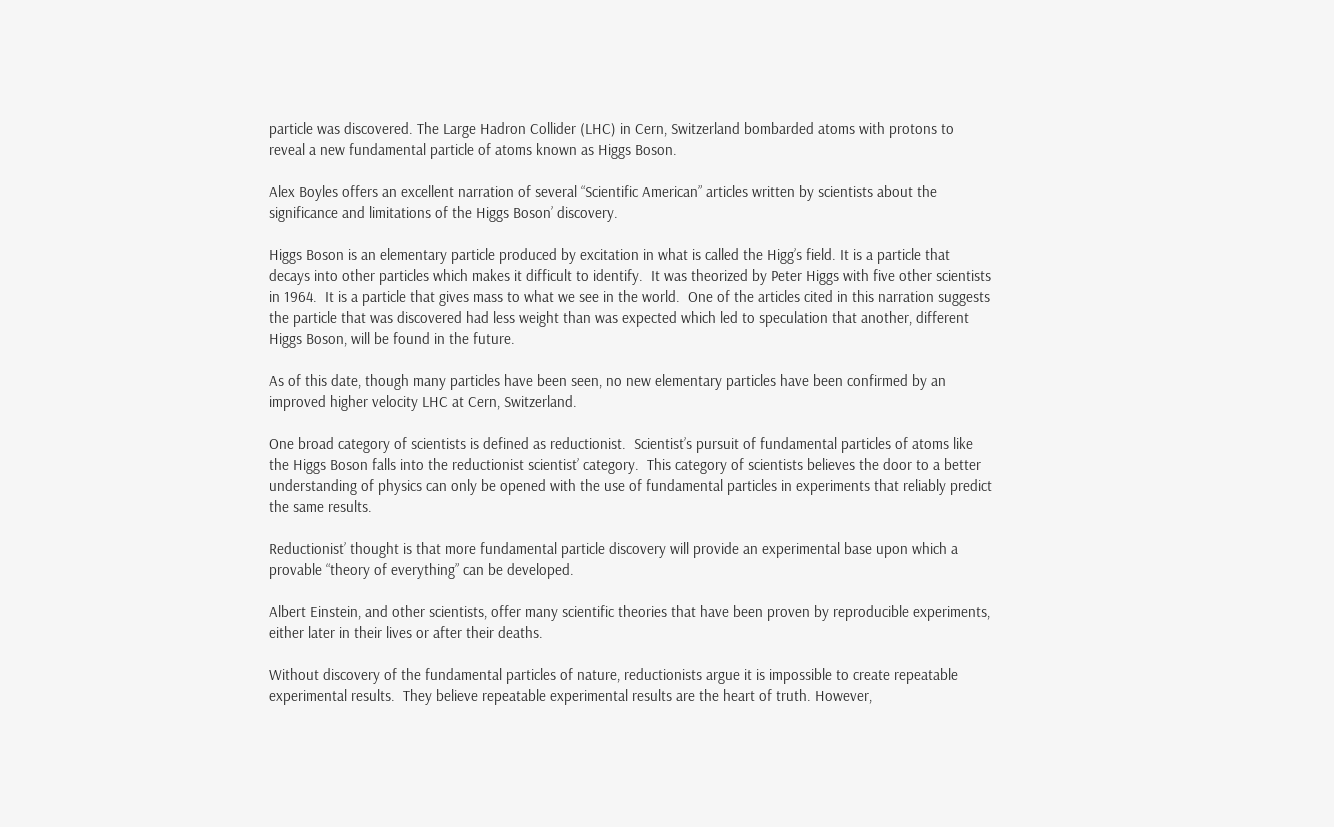particle was discovered. The Large Hadron Collider (LHC) in Cern, Switzerland bombarded atoms with protons to reveal a new fundamental particle of atoms known as Higgs Boson.

Alex Boyles offers an excellent narration of several “Scientific American” articles written by scientists about the significance and limitations of the Higgs Boson’ discovery.

Higgs Boson is an elementary particle produced by excitation in what is called the Higg’s field. It is a particle that decays into other particles which makes it difficult to identify.  It was theorized by Peter Higgs with five other scientists in 1964.  It is a particle that gives mass to what we see in the world.  One of the articles cited in this narration suggests the particle that was discovered had less weight than was expected which led to speculation that another, different Higgs Boson, will be found in the future.

As of this date, though many particles have been seen, no new elementary particles have been confirmed by an improved higher velocity LHC at Cern, Switzerland.

One broad category of scientists is defined as reductionist.  Scientist’s pursuit of fundamental particles of atoms like the Higgs Boson falls into the reductionist scientist’ category.  This category of scientists believes the door to a better understanding of physics can only be opened with the use of fundamental particles in experiments that reliably predict the same results.

Reductionist’ thought is that more fundamental particle discovery will provide an experimental base upon which a provable “theory of everything” can be developed.

Albert Einstein, and other scientists, offer many scientific theories that have been proven by reproducible experiments, either later in their lives or after their deaths.

Without discovery of the fundamental particles of nature, reductionists argue it is impossible to create repeatable experimental results.  They believe repeatable experimental results are the heart of truth. However,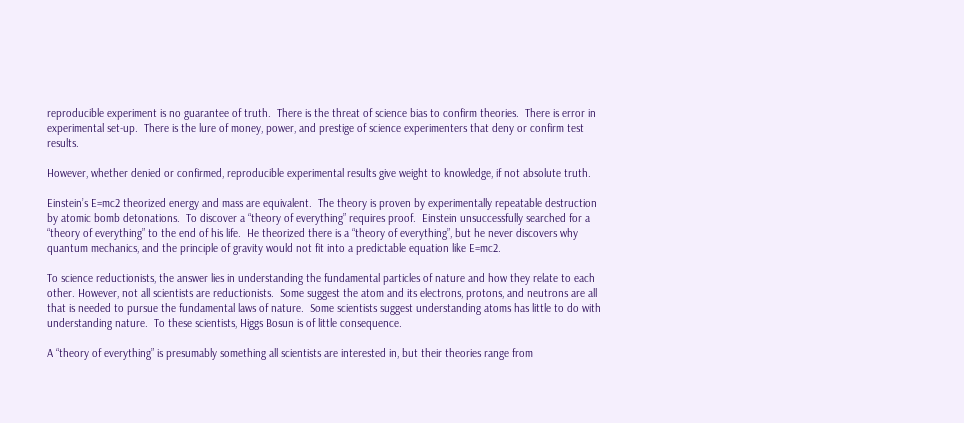reproducible experiment is no guarantee of truth.  There is the threat of science bias to confirm theories.  There is error in experimental set-up.  There is the lure of money, power, and prestige of science experimenters that deny or confirm test results.

However, whether denied or confirmed, reproducible experimental results give weight to knowledge, if not absolute truth.

Einstein’s E=mc2 theorized energy and mass are equivalent.  The theory is proven by experimentally repeatable destruction by atomic bomb detonations.  To discover a “theory of everything” requires proof.  Einstein unsuccessfully searched for a “theory of everything” to the end of his life.  He theorized there is a “theory of everything”, but he never discovers why quantum mechanics, and the principle of gravity would not fit into a predictable equation like E=mc2.

To science reductionists, the answer lies in understanding the fundamental particles of nature and how they relate to each other. However, not all scientists are reductionists.  Some suggest the atom and its electrons, protons, and neutrons are all that is needed to pursue the fundamental laws of nature.  Some scientists suggest understanding atoms has little to do with understanding nature.  To these scientists, Higgs Bosun is of little consequence.

A “theory of everything” is presumably something all scientists are interested in, but their theories range from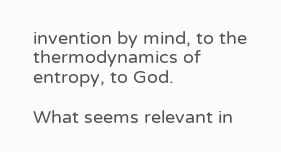invention by mind, to the thermodynamics of entropy, to God.

What seems relevant in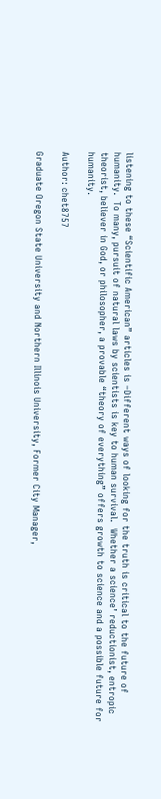listening to these “Scientific American” articles is –Different ways of looking for the truth is critical to the future of humanity.  To many, pursuit of natural laws by scientists is key to human survival.  Whether a science’ reductionist, entropic theorist, believer in God, or philosopher, a provable “theory of everything” offers growth to science and a possible future for humanity.

Author: chet8757

Graduate Oregon State University and Northern Illinois University, Former City Manager,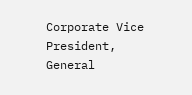Corporate Vice President, General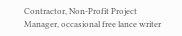Contractor, Non-Profit Project Manager, occasional free lance writer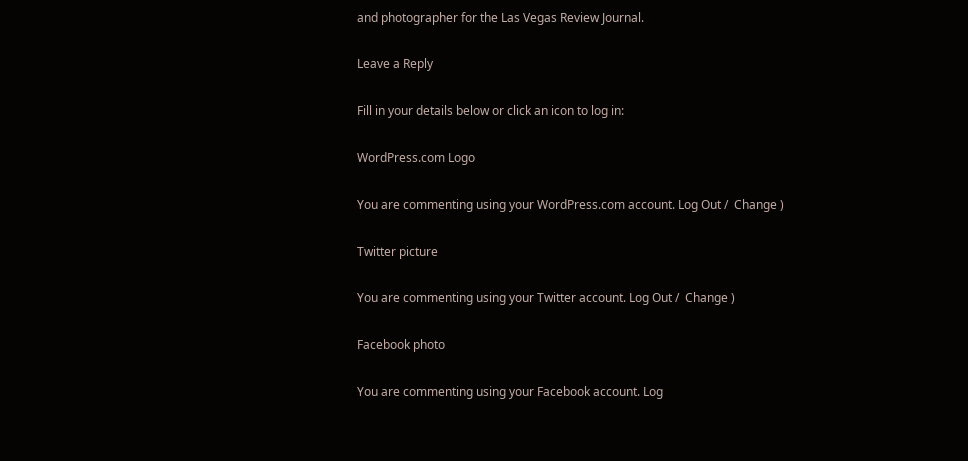and photographer for the Las Vegas Review Journal.

Leave a Reply

Fill in your details below or click an icon to log in:

WordPress.com Logo

You are commenting using your WordPress.com account. Log Out /  Change )

Twitter picture

You are commenting using your Twitter account. Log Out /  Change )

Facebook photo

You are commenting using your Facebook account. Log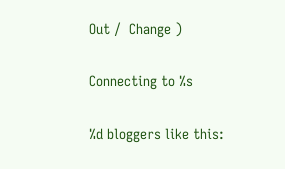Out /  Change )

Connecting to %s

%d bloggers like this: